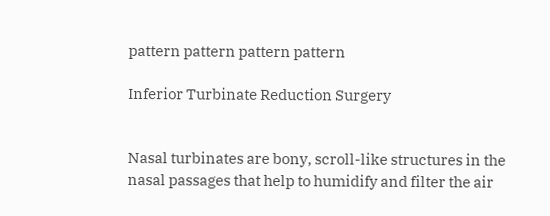pattern pattern pattern pattern

Inferior Turbinate Reduction Surgery


Nasal turbinates are bony, scroll-like structures in the nasal passages that help to humidify and filter the air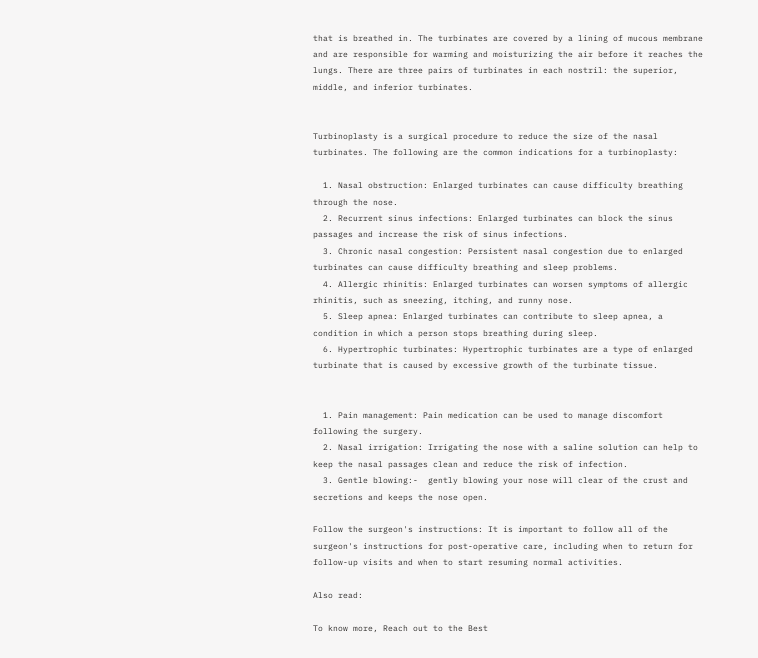that is breathed in. The turbinates are covered by a lining of mucous membrane and are responsible for warming and moisturizing the air before it reaches the lungs. There are three pairs of turbinates in each nostril: the superior, middle, and inferior turbinates.


Turbinoplasty is a surgical procedure to reduce the size of the nasal turbinates. The following are the common indications for a turbinoplasty:

  1. Nasal obstruction: Enlarged turbinates can cause difficulty breathing through the nose.
  2. Recurrent sinus infections: Enlarged turbinates can block the sinus passages and increase the risk of sinus infections.
  3. Chronic nasal congestion: Persistent nasal congestion due to enlarged turbinates can cause difficulty breathing and sleep problems.
  4. Allergic rhinitis: Enlarged turbinates can worsen symptoms of allergic rhinitis, such as sneezing, itching, and runny nose.
  5. Sleep apnea: Enlarged turbinates can contribute to sleep apnea, a condition in which a person stops breathing during sleep.
  6. Hypertrophic turbinates: Hypertrophic turbinates are a type of enlarged turbinate that is caused by excessive growth of the turbinate tissue.


  1. Pain management: Pain medication can be used to manage discomfort following the surgery.
  2. Nasal irrigation: Irrigating the nose with a saline solution can help to keep the nasal passages clean and reduce the risk of infection.
  3. Gentle blowing:-  gently blowing your nose will clear of the crust and secretions and keeps the nose open.

Follow the surgeon's instructions: It is important to follow all of the surgeon's instructions for post-operative care, including when to return for follow-up visits and when to start resuming normal activities.

Also read:

To know more, Reach out to the Best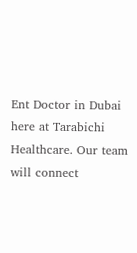Ent Doctor in Dubai here at Tarabichi Healthcare. Our team will connect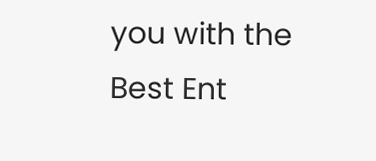you with the Best Ent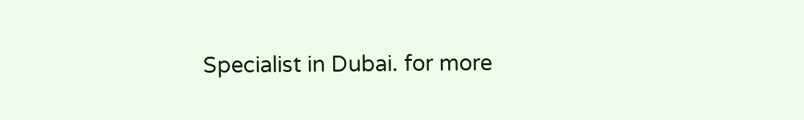Specialist in Dubai. for more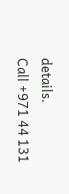details.
Call +971 44 131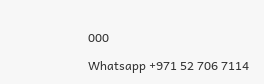000

Whatsapp +971 52 706 7114